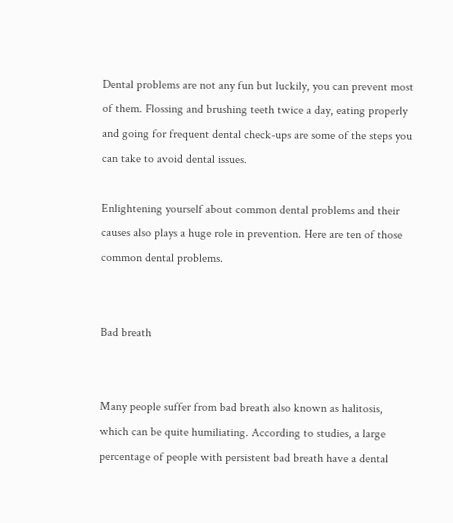Dental problems are not any fun but luckily, you can prevent most of them. Flossing and brushing teeth twice a day, eating properly and going for frequent dental check-ups are some of the steps you can take to avoid dental issues.

Enlightening yourself about common dental problems and their causes also plays a huge role in prevention. Here are ten of those common dental problems.


Bad breath


Many people suffer from bad breath also known as halitosis, which can be quite humiliating. According to studies, a large percentage of people with persistent bad breath have a dental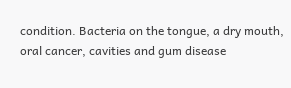condition. Bacteria on the tongue, a dry mouth, oral cancer, cavities and gum disease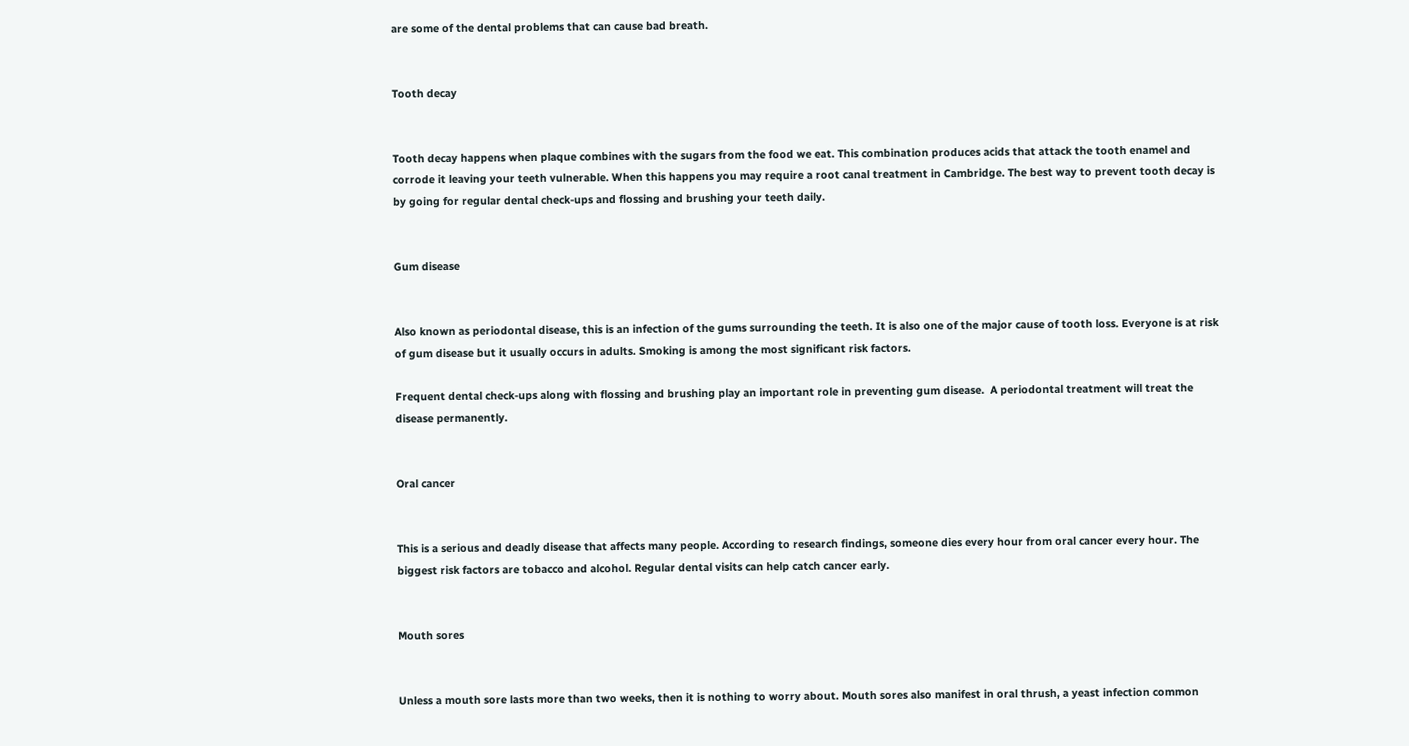are some of the dental problems that can cause bad breath.


Tooth decay


Tooth decay happens when plaque combines with the sugars from the food we eat. This combination produces acids that attack the tooth enamel and corrode it leaving your teeth vulnerable. When this happens you may require a root canal treatment in Cambridge. The best way to prevent tooth decay is by going for regular dental check-ups and flossing and brushing your teeth daily.


Gum disease


Also known as periodontal disease, this is an infection of the gums surrounding the teeth. It is also one of the major cause of tooth loss. Everyone is at risk of gum disease but it usually occurs in adults. Smoking is among the most significant risk factors.

Frequent dental check-ups along with flossing and brushing play an important role in preventing gum disease.  A periodontal treatment will treat the disease permanently.


Oral cancer


This is a serious and deadly disease that affects many people. According to research findings, someone dies every hour from oral cancer every hour. The biggest risk factors are tobacco and alcohol. Regular dental visits can help catch cancer early.


Mouth sores


Unless a mouth sore lasts more than two weeks, then it is nothing to worry about. Mouth sores also manifest in oral thrush, a yeast infection common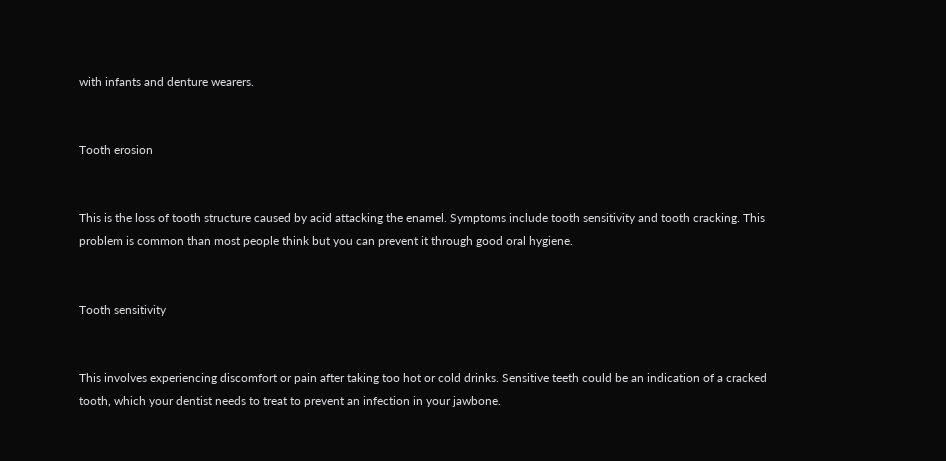with infants and denture wearers.


Tooth erosion


This is the loss of tooth structure caused by acid attacking the enamel. Symptoms include tooth sensitivity and tooth cracking. This problem is common than most people think but you can prevent it through good oral hygiene.


Tooth sensitivity


This involves experiencing discomfort or pain after taking too hot or cold drinks. Sensitive teeth could be an indication of a cracked tooth, which your dentist needs to treat to prevent an infection in your jawbone.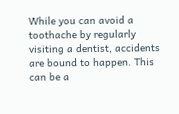While you can avoid a toothache by regularly visiting a dentist, accidents are bound to happen. This can be a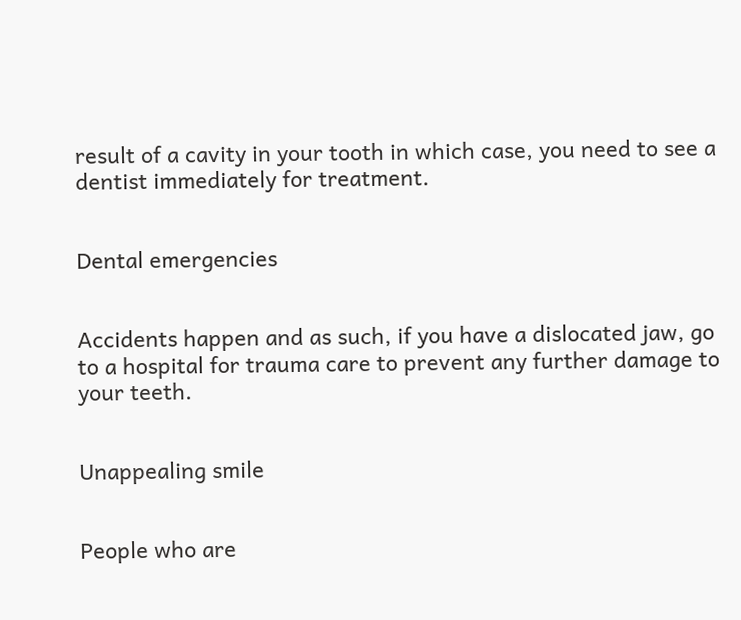result of a cavity in your tooth in which case, you need to see a dentist immediately for treatment.


Dental emergencies


Accidents happen and as such, if you have a dislocated jaw, go to a hospital for trauma care to prevent any further damage to your teeth.


Unappealing smile


People who are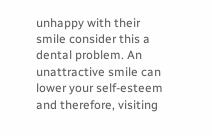unhappy with their smile consider this a dental problem. An unattractive smile can lower your self-esteem and therefore, visiting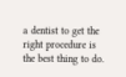a dentist to get the right procedure is the best thing to do.